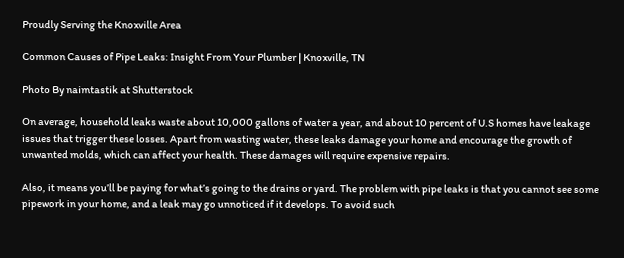Proudly Serving the Knoxville Area

Common Causes of Pipe Leaks: Insight From Your Plumber | Knoxville, TN

Photo By naimtastik at Shutterstock

On average, household leaks waste about 10,000 gallons of water a year, and about 10 percent of U.S homes have leakage issues that trigger these losses. Apart from wasting water, these leaks damage your home and encourage the growth of unwanted molds, which can affect your health. These damages will require expensive repairs.

Also, it means you’ll be paying for what’s going to the drains or yard. The problem with pipe leaks is that you cannot see some pipework in your home, and a leak may go unnoticed if it develops. To avoid such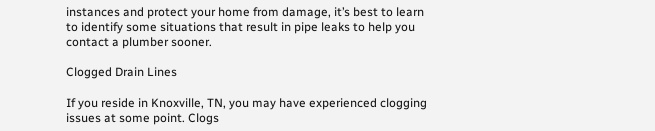instances and protect your home from damage, it’s best to learn to identify some situations that result in pipe leaks to help you contact a plumber sooner.

Clogged Drain Lines

If you reside in Knoxville, TN, you may have experienced clogging issues at some point. Clogs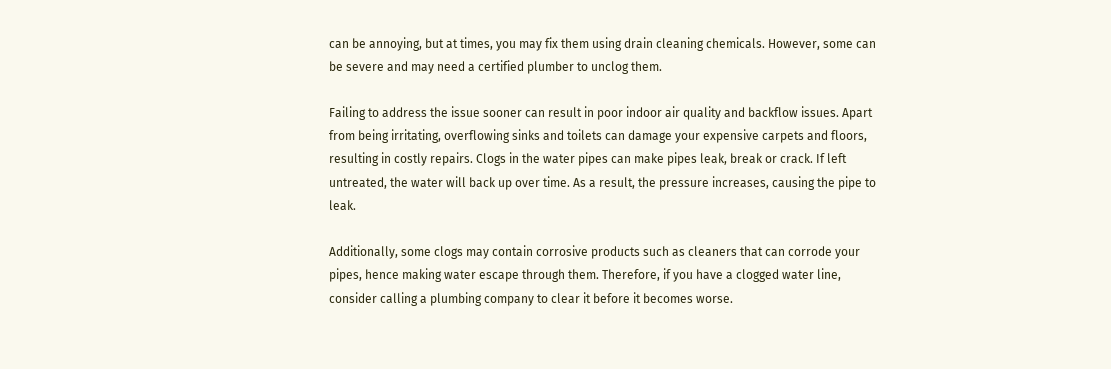can be annoying, but at times, you may fix them using drain cleaning chemicals. However, some can be severe and may need a certified plumber to unclog them.

Failing to address the issue sooner can result in poor indoor air quality and backflow issues. Apart from being irritating, overflowing sinks and toilets can damage your expensive carpets and floors, resulting in costly repairs. Clogs in the water pipes can make pipes leak, break or crack. If left untreated, the water will back up over time. As a result, the pressure increases, causing the pipe to leak.

Additionally, some clogs may contain corrosive products such as cleaners that can corrode your pipes, hence making water escape through them. Therefore, if you have a clogged water line, consider calling a plumbing company to clear it before it becomes worse.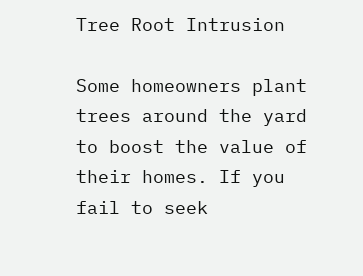Tree Root Intrusion

Some homeowners plant trees around the yard to boost the value of their homes. If you fail to seek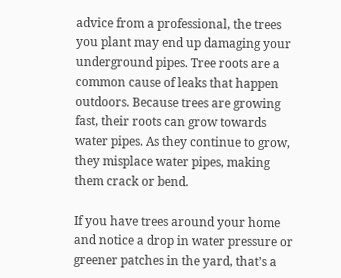advice from a professional, the trees you plant may end up damaging your underground pipes. Tree roots are a common cause of leaks that happen outdoors. Because trees are growing fast, their roots can grow towards water pipes. As they continue to grow, they misplace water pipes, making them crack or bend.

If you have trees around your home and notice a drop in water pressure or greener patches in the yard, that’s a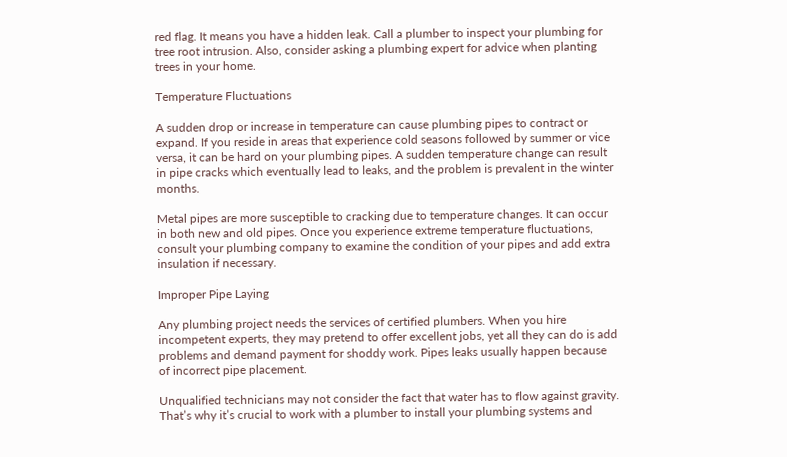red flag. It means you have a hidden leak. Call a plumber to inspect your plumbing for tree root intrusion. Also, consider asking a plumbing expert for advice when planting trees in your home.

Temperature Fluctuations

A sudden drop or increase in temperature can cause plumbing pipes to contract or expand. If you reside in areas that experience cold seasons followed by summer or vice versa, it can be hard on your plumbing pipes. A sudden temperature change can result in pipe cracks which eventually lead to leaks, and the problem is prevalent in the winter months.

Metal pipes are more susceptible to cracking due to temperature changes. It can occur in both new and old pipes. Once you experience extreme temperature fluctuations, consult your plumbing company to examine the condition of your pipes and add extra insulation if necessary.

Improper Pipe Laying

Any plumbing project needs the services of certified plumbers. When you hire incompetent experts, they may pretend to offer excellent jobs, yet all they can do is add problems and demand payment for shoddy work. Pipes leaks usually happen because of incorrect pipe placement.

Unqualified technicians may not consider the fact that water has to flow against gravity. That’s why it’s crucial to work with a plumber to install your plumbing systems and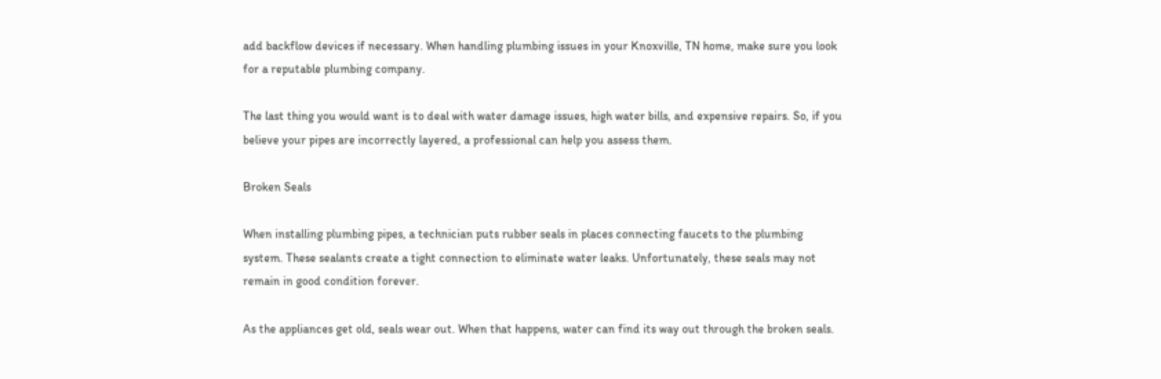add backflow devices if necessary. When handling plumbing issues in your Knoxville, TN home, make sure you look for a reputable plumbing company.

The last thing you would want is to deal with water damage issues, high water bills, and expensive repairs. So, if you believe your pipes are incorrectly layered, a professional can help you assess them.

Broken Seals

When installing plumbing pipes, a technician puts rubber seals in places connecting faucets to the plumbing system. These sealants create a tight connection to eliminate water leaks. Unfortunately, these seals may not remain in good condition forever.

As the appliances get old, seals wear out. When that happens, water can find its way out through the broken seals.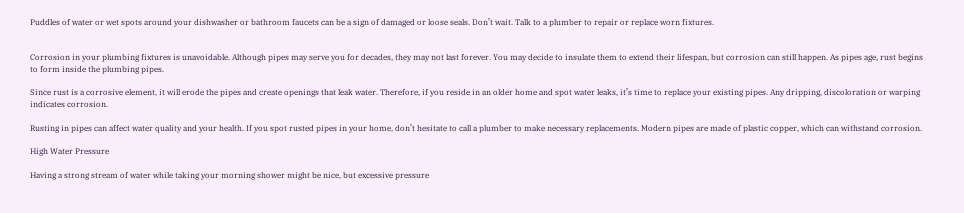Puddles of water or wet spots around your dishwasher or bathroom faucets can be a sign of damaged or loose seals. Don’t wait. Talk to a plumber to repair or replace worn fixtures.


Corrosion in your plumbing fixtures is unavoidable. Although pipes may serve you for decades, they may not last forever. You may decide to insulate them to extend their lifespan, but corrosion can still happen. As pipes age, rust begins to form inside the plumbing pipes.

Since rust is a corrosive element, it will erode the pipes and create openings that leak water. Therefore, if you reside in an older home and spot water leaks, it’s time to replace your existing pipes. Any dripping, discoloration or warping indicates corrosion.

Rusting in pipes can affect water quality and your health. If you spot rusted pipes in your home, don’t hesitate to call a plumber to make necessary replacements. Modern pipes are made of plastic copper, which can withstand corrosion.

High Water Pressure

Having a strong stream of water while taking your morning shower might be nice, but excessive pressure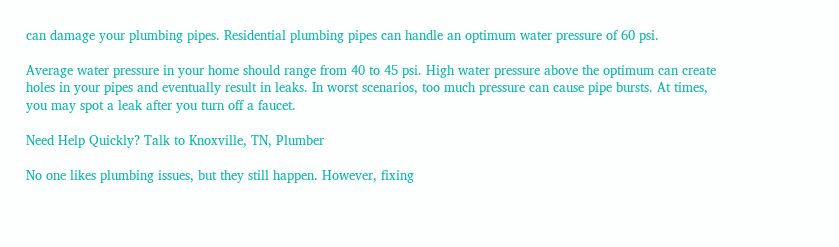can damage your plumbing pipes. Residential plumbing pipes can handle an optimum water pressure of 60 psi.

Average water pressure in your home should range from 40 to 45 psi. High water pressure above the optimum can create holes in your pipes and eventually result in leaks. In worst scenarios, too much pressure can cause pipe bursts. At times, you may spot a leak after you turn off a faucet.

Need Help Quickly? Talk to Knoxville, TN, Plumber

No one likes plumbing issues, but they still happen. However, fixing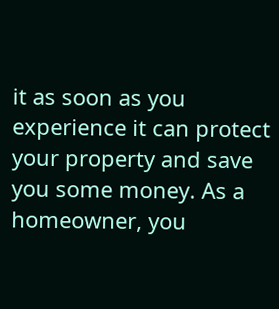it as soon as you experience it can protect your property and save you some money. As a homeowner, you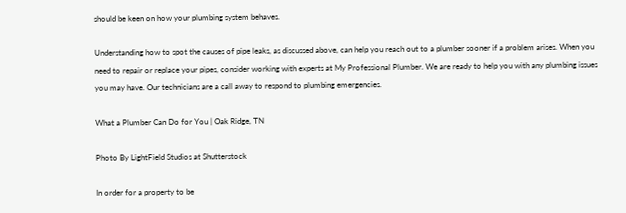should be keen on how your plumbing system behaves.

Understanding how to spot the causes of pipe leaks, as discussed above, can help you reach out to a plumber sooner if a problem arises. When you need to repair or replace your pipes, consider working with experts at My Professional Plumber. We are ready to help you with any plumbing issues you may have. Our technicians are a call away to respond to plumbing emergencies.

What a Plumber Can Do for You | Oak Ridge, TN

Photo By LightField Studios at Shutterstock

In order for a property to be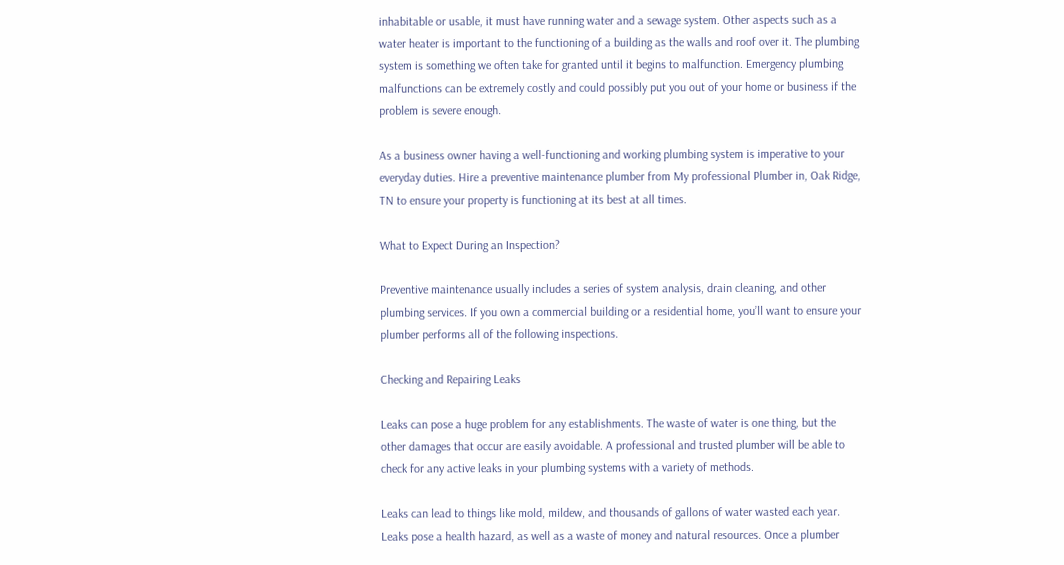inhabitable or usable, it must have running water and a sewage system. Other aspects such as a water heater is important to the functioning of a building as the walls and roof over it. The plumbing system is something we often take for granted until it begins to malfunction. Emergency plumbing malfunctions can be extremely costly and could possibly put you out of your home or business if the problem is severe enough.

As a business owner having a well-functioning and working plumbing system is imperative to your everyday duties. Hire a preventive maintenance plumber from My professional Plumber in, Oak Ridge, TN to ensure your property is functioning at its best at all times.

What to Expect During an Inspection?

Preventive maintenance usually includes a series of system analysis, drain cleaning, and other plumbing services. If you own a commercial building or a residential home, you’ll want to ensure your plumber performs all of the following inspections.

Checking and Repairing Leaks

Leaks can pose a huge problem for any establishments. The waste of water is one thing, but the other damages that occur are easily avoidable. A professional and trusted plumber will be able to check for any active leaks in your plumbing systems with a variety of methods.

Leaks can lead to things like mold, mildew, and thousands of gallons of water wasted each year. Leaks pose a health hazard, as well as a waste of money and natural resources. Once a plumber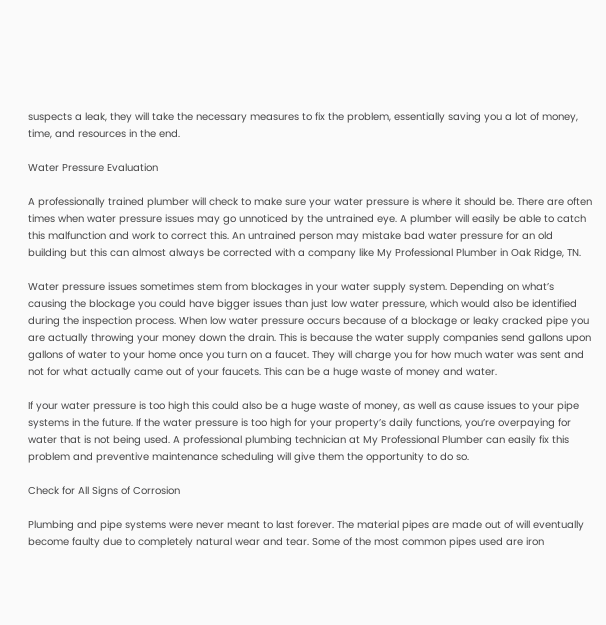suspects a leak, they will take the necessary measures to fix the problem, essentially saving you a lot of money, time, and resources in the end.

Water Pressure Evaluation

A professionally trained plumber will check to make sure your water pressure is where it should be. There are often times when water pressure issues may go unnoticed by the untrained eye. A plumber will easily be able to catch this malfunction and work to correct this. An untrained person may mistake bad water pressure for an old building but this can almost always be corrected with a company like My Professional Plumber in Oak Ridge, TN.

Water pressure issues sometimes stem from blockages in your water supply system. Depending on what’s causing the blockage you could have bigger issues than just low water pressure, which would also be identified during the inspection process. When low water pressure occurs because of a blockage or leaky cracked pipe you are actually throwing your money down the drain. This is because the water supply companies send gallons upon gallons of water to your home once you turn on a faucet. They will charge you for how much water was sent and not for what actually came out of your faucets. This can be a huge waste of money and water.

If your water pressure is too high this could also be a huge waste of money, as well as cause issues to your pipe systems in the future. If the water pressure is too high for your property’s daily functions, you’re overpaying for water that is not being used. A professional plumbing technician at My Professional Plumber can easily fix this problem and preventive maintenance scheduling will give them the opportunity to do so.

Check for All Signs of Corrosion

Plumbing and pipe systems were never meant to last forever. The material pipes are made out of will eventually become faulty due to completely natural wear and tear. Some of the most common pipes used are iron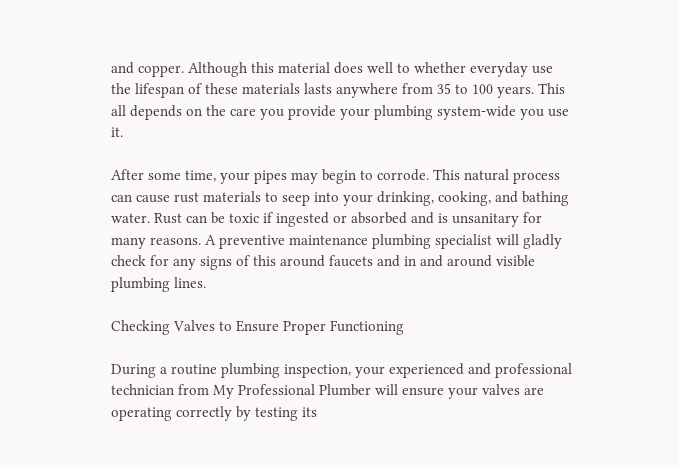and copper. Although this material does well to whether everyday use the lifespan of these materials lasts anywhere from 35 to 100 years. This all depends on the care you provide your plumbing system-wide you use it.

After some time, your pipes may begin to corrode. This natural process can cause rust materials to seep into your drinking, cooking, and bathing water. Rust can be toxic if ingested or absorbed and is unsanitary for many reasons. A preventive maintenance plumbing specialist will gladly check for any signs of this around faucets and in and around visible plumbing lines.

Checking Valves to Ensure Proper Functioning

During a routine plumbing inspection, your experienced and professional technician from My Professional Plumber will ensure your valves are operating correctly by testing its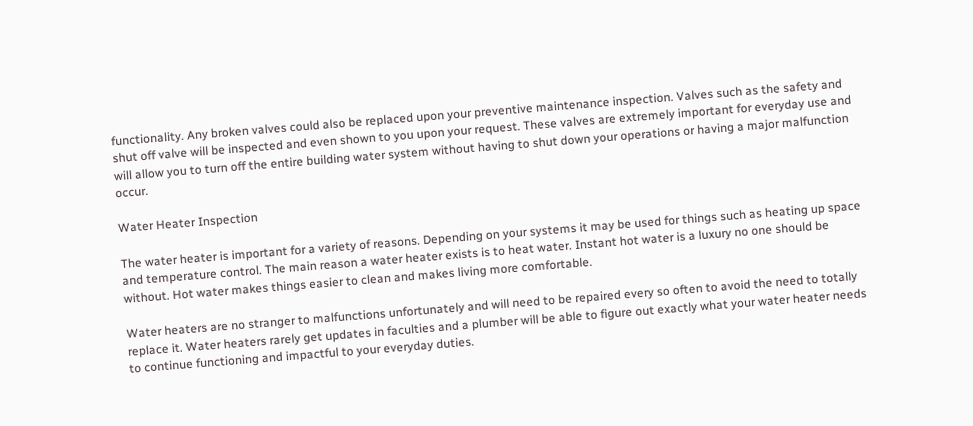functionality. Any broken valves could also be replaced upon your preventive maintenance inspection. Valves such as the safety and shut off valve will be inspected and even shown to you upon your request. These valves are extremely important for everyday use and will allow you to turn off the entire building water system without having to shut down your operations or having a major malfunction occur.

Water Heater Inspection

The water heater is important for a variety of reasons. Depending on your systems it may be used for things such as heating up space and temperature control. The main reason a water heater exists is to heat water. Instant hot water is a luxury no one should be without. Hot water makes things easier to clean and makes living more comfortable.

Water heaters are no stranger to malfunctions unfortunately and will need to be repaired every so often to avoid the need to totally replace it. Water heaters rarely get updates in faculties and a plumber will be able to figure out exactly what your water heater needs to continue functioning and impactful to your everyday duties.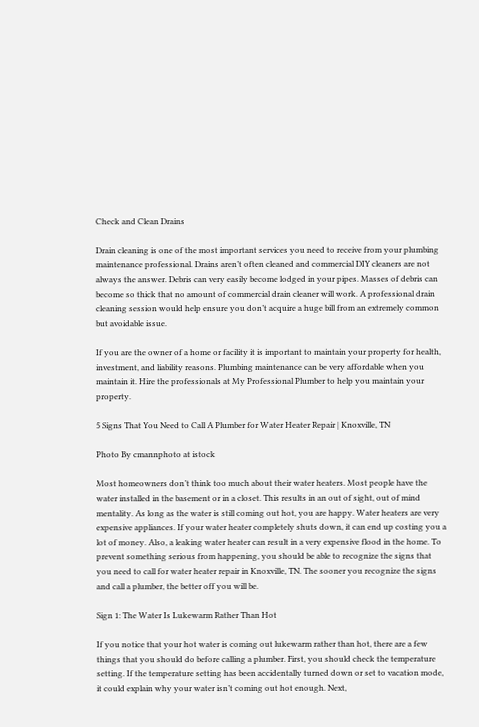Check and Clean Drains

Drain cleaning is one of the most important services you need to receive from your plumbing maintenance professional. Drains aren’t often cleaned and commercial DIY cleaners are not always the answer. Debris can very easily become lodged in your pipes. Masses of debris can become so thick that no amount of commercial drain cleaner will work. A professional drain cleaning session would help ensure you don’t acquire a huge bill from an extremely common but avoidable issue.

If you are the owner of a home or facility it is important to maintain your property for health, investment, and liability reasons. Plumbing maintenance can be very affordable when you maintain it. Hire the professionals at My Professional Plumber to help you maintain your property.

5 Signs That You Need to Call A Plumber for Water Heater Repair | Knoxville, TN

Photo By cmannphoto at istock

Most homeowners don’t think too much about their water heaters. Most people have the water installed in the basement or in a closet. This results in an out of sight, out of mind mentality. As long as the water is still coming out hot, you are happy. Water heaters are very expensive appliances. If your water heater completely shuts down, it can end up costing you a lot of money. Also, a leaking water heater can result in a very expensive flood in the home. To prevent something serious from happening, you should be able to recognize the signs that you need to call for water heater repair in Knoxville, TN. The sooner you recognize the signs and call a plumber, the better off you will be.

Sign 1: The Water Is Lukewarm Rather Than Hot

If you notice that your hot water is coming out lukewarm rather than hot, there are a few things that you should do before calling a plumber. First, you should check the temperature setting. If the temperature setting has been accidentally turned down or set to vacation mode, it could explain why your water isn’t coming out hot enough. Next,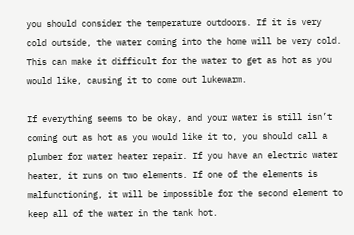you should consider the temperature outdoors. If it is very cold outside, the water coming into the home will be very cold. This can make it difficult for the water to get as hot as you would like, causing it to come out lukewarm.

If everything seems to be okay, and your water is still isn’t coming out as hot as you would like it to, you should call a plumber for water heater repair. If you have an electric water heater, it runs on two elements. If one of the elements is malfunctioning, it will be impossible for the second element to keep all of the water in the tank hot.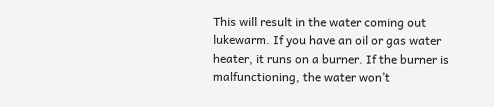This will result in the water coming out lukewarm. If you have an oil or gas water heater, it runs on a burner. If the burner is malfunctioning, the water won’t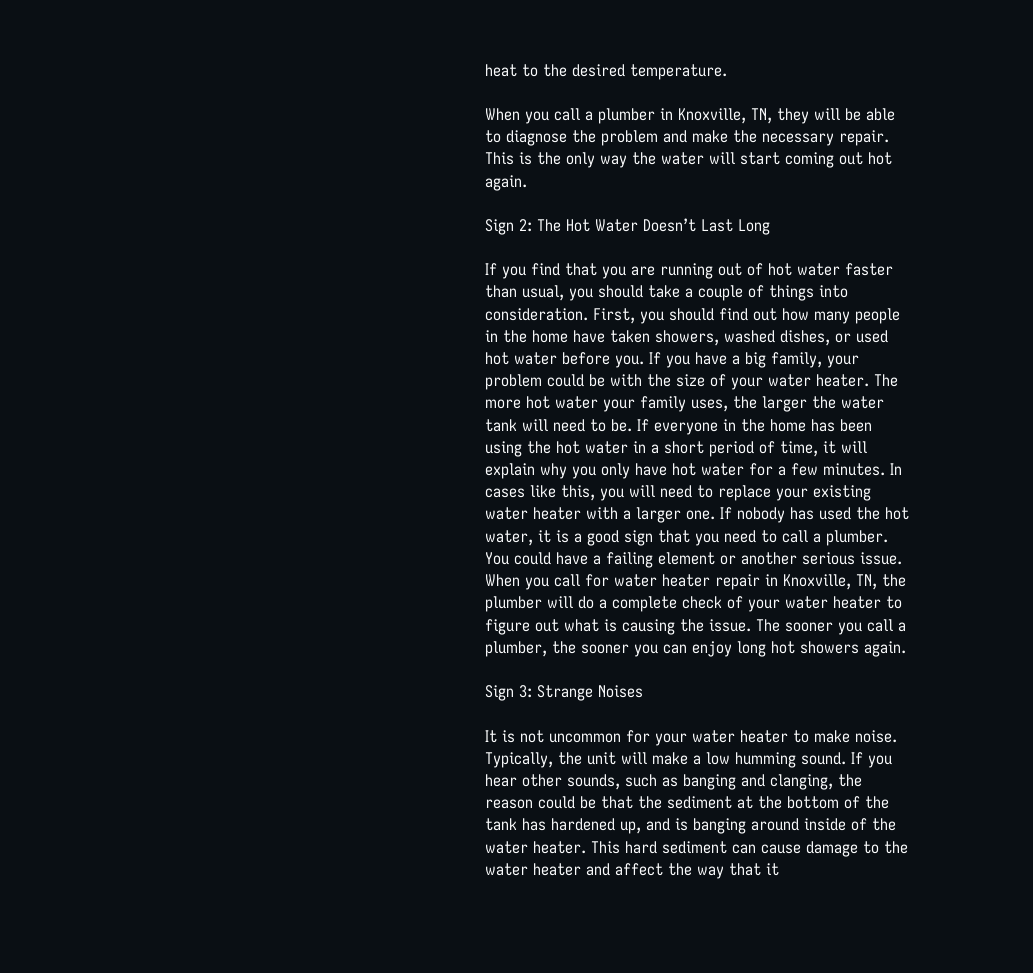heat to the desired temperature.

When you call a plumber in Knoxville, TN, they will be able to diagnose the problem and make the necessary repair. This is the only way the water will start coming out hot again.

Sign 2: The Hot Water Doesn’t Last Long

If you find that you are running out of hot water faster than usual, you should take a couple of things into consideration. First, you should find out how many people in the home have taken showers, washed dishes, or used hot water before you. If you have a big family, your problem could be with the size of your water heater. The more hot water your family uses, the larger the water tank will need to be. If everyone in the home has been using the hot water in a short period of time, it will explain why you only have hot water for a few minutes. In cases like this, you will need to replace your existing water heater with a larger one. If nobody has used the hot water, it is a good sign that you need to call a plumber. You could have a failing element or another serious issue. When you call for water heater repair in Knoxville, TN, the plumber will do a complete check of your water heater to figure out what is causing the issue. The sooner you call a plumber, the sooner you can enjoy long hot showers again.

Sign 3: Strange Noises

It is not uncommon for your water heater to make noise. Typically, the unit will make a low humming sound. If you hear other sounds, such as banging and clanging, the reason could be that the sediment at the bottom of the tank has hardened up, and is banging around inside of the water heater. This hard sediment can cause damage to the water heater and affect the way that it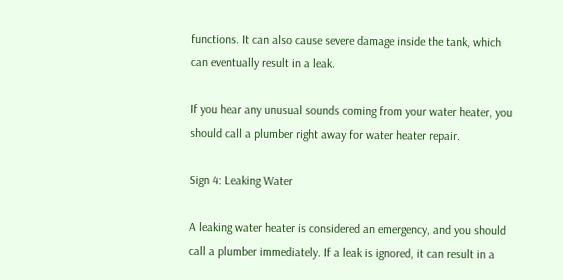functions. It can also cause severe damage inside the tank, which can eventually result in a leak.

If you hear any unusual sounds coming from your water heater, you should call a plumber right away for water heater repair.

Sign 4: Leaking Water

A leaking water heater is considered an emergency, and you should call a plumber immediately. If a leak is ignored, it can result in a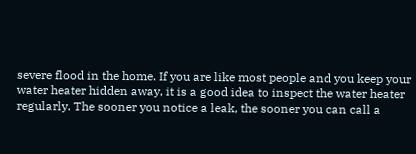severe flood in the home. If you are like most people and you keep your water heater hidden away, it is a good idea to inspect the water heater regularly. The sooner you notice a leak, the sooner you can call a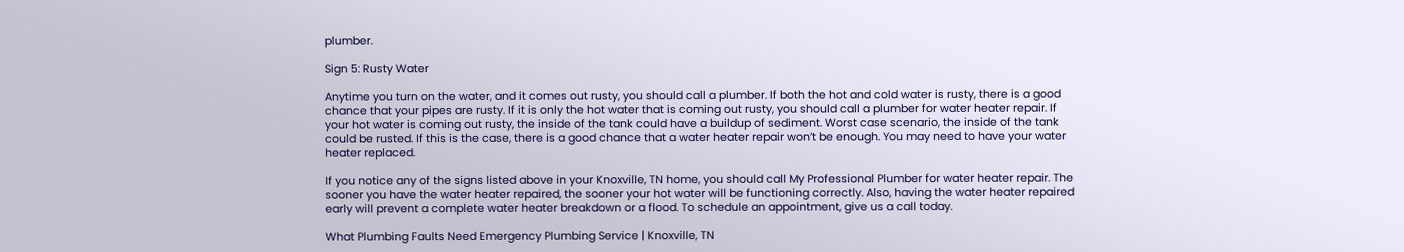plumber.

Sign 5: Rusty Water

Anytime you turn on the water, and it comes out rusty, you should call a plumber. If both the hot and cold water is rusty, there is a good chance that your pipes are rusty. If it is only the hot water that is coming out rusty, you should call a plumber for water heater repair. If your hot water is coming out rusty, the inside of the tank could have a buildup of sediment. Worst case scenario, the inside of the tank could be rusted. If this is the case, there is a good chance that a water heater repair won’t be enough. You may need to have your water heater replaced.

If you notice any of the signs listed above in your Knoxville, TN home, you should call My Professional Plumber for water heater repair. The sooner you have the water heater repaired, the sooner your hot water will be functioning correctly. Also, having the water heater repaired early will prevent a complete water heater breakdown or a flood. To schedule an appointment, give us a call today.

What Plumbing Faults Need Emergency Plumbing Service | Knoxville, TN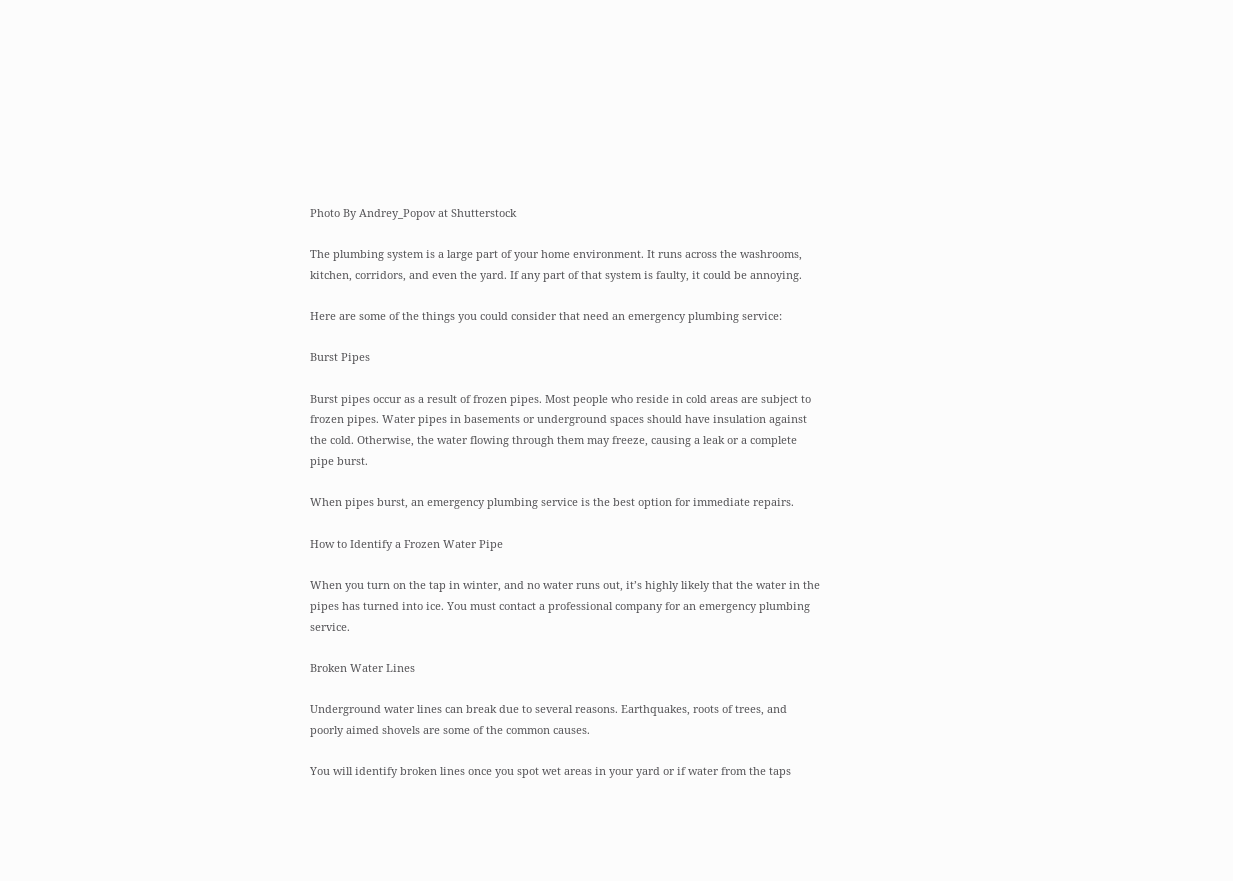Photo By Andrey_Popov at Shutterstock

The plumbing system is a large part of your home environment. It runs across the washrooms, kitchen, corridors, and even the yard. If any part of that system is faulty, it could be annoying.

Here are some of the things you could consider that need an emergency plumbing service:

Burst Pipes

Burst pipes occur as a result of frozen pipes. Most people who reside in cold areas are subject to frozen pipes. Water pipes in basements or underground spaces should have insulation against the cold. Otherwise, the water flowing through them may freeze, causing a leak or a complete pipe burst.

When pipes burst, an emergency plumbing service is the best option for immediate repairs.

How to Identify a Frozen Water Pipe

When you turn on the tap in winter, and no water runs out, it’s highly likely that the water in the pipes has turned into ice. You must contact a professional company for an emergency plumbing service.

Broken Water Lines

Underground water lines can break due to several reasons. Earthquakes, roots of trees, and poorly aimed shovels are some of the common causes.

You will identify broken lines once you spot wet areas in your yard or if water from the taps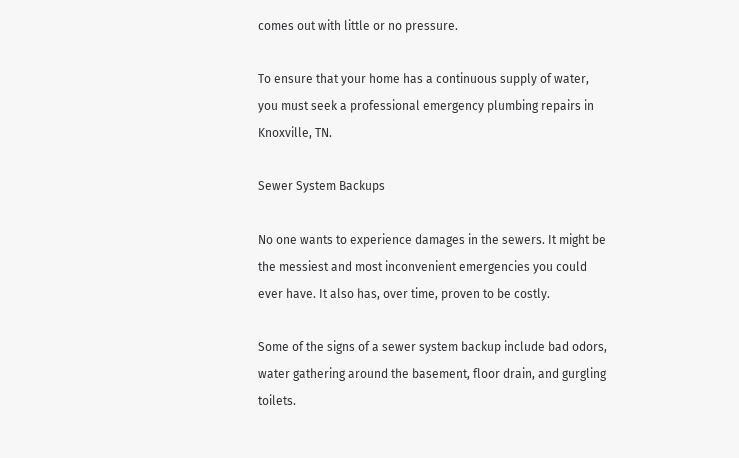comes out with little or no pressure.

To ensure that your home has a continuous supply of water, you must seek a professional emergency plumbing repairs in Knoxville, TN.

Sewer System Backups

No one wants to experience damages in the sewers. It might be the messiest and most inconvenient emergencies you could ever have. It also has, over time, proven to be costly.

Some of the signs of a sewer system backup include bad odors, water gathering around the basement, floor drain, and gurgling toilets.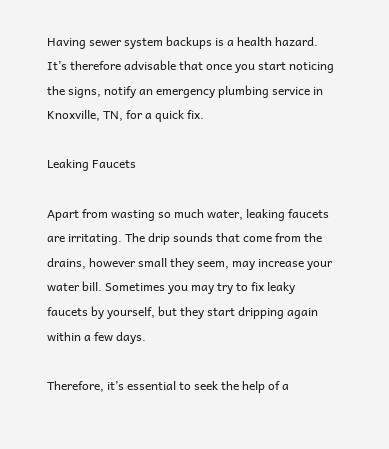Having sewer system backups is a health hazard. It’s therefore advisable that once you start noticing the signs, notify an emergency plumbing service in Knoxville, TN, for a quick fix.

Leaking Faucets

Apart from wasting so much water, leaking faucets are irritating. The drip sounds that come from the drains, however small they seem, may increase your water bill. Sometimes you may try to fix leaky faucets by yourself, but they start dripping again within a few days.

Therefore, it’s essential to seek the help of a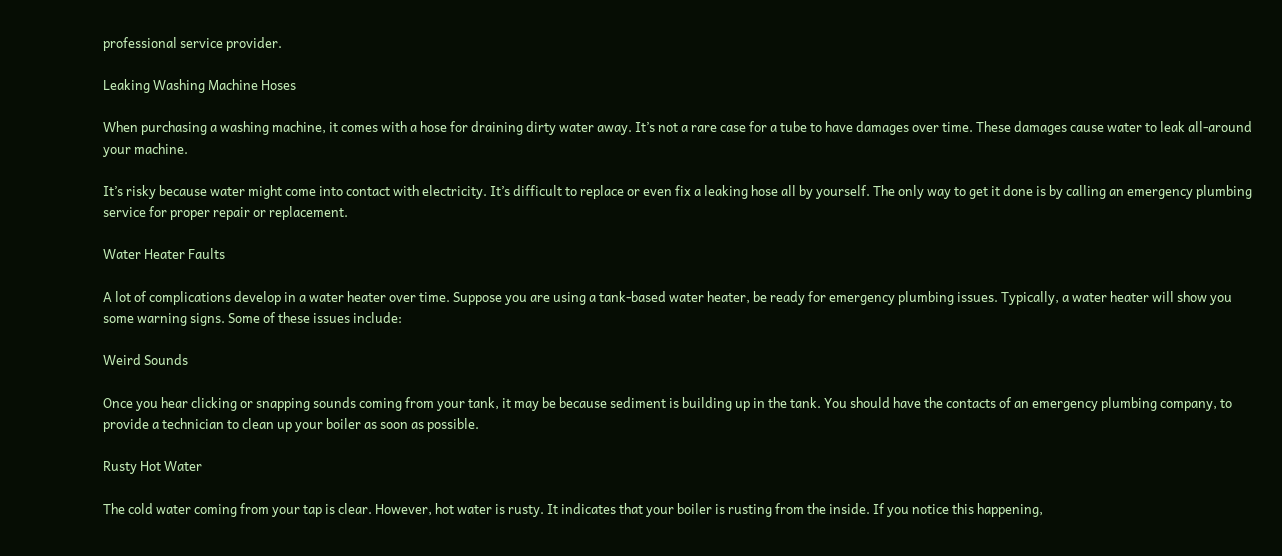professional service provider.

Leaking Washing Machine Hoses

When purchasing a washing machine, it comes with a hose for draining dirty water away. It’s not a rare case for a tube to have damages over time. These damages cause water to leak all-around your machine.

It’s risky because water might come into contact with electricity. It’s difficult to replace or even fix a leaking hose all by yourself. The only way to get it done is by calling an emergency plumbing service for proper repair or replacement.

Water Heater Faults

A lot of complications develop in a water heater over time. Suppose you are using a tank-based water heater, be ready for emergency plumbing issues. Typically, a water heater will show you some warning signs. Some of these issues include:

Weird Sounds

Once you hear clicking or snapping sounds coming from your tank, it may be because sediment is building up in the tank. You should have the contacts of an emergency plumbing company, to provide a technician to clean up your boiler as soon as possible.

Rusty Hot Water

The cold water coming from your tap is clear. However, hot water is rusty. It indicates that your boiler is rusting from the inside. If you notice this happening,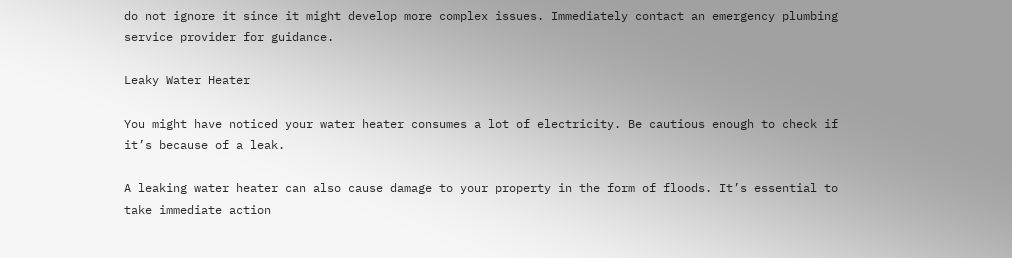do not ignore it since it might develop more complex issues. Immediately contact an emergency plumbing service provider for guidance.

Leaky Water Heater

You might have noticed your water heater consumes a lot of electricity. Be cautious enough to check if it’s because of a leak.

A leaking water heater can also cause damage to your property in the form of floods. It’s essential to take immediate action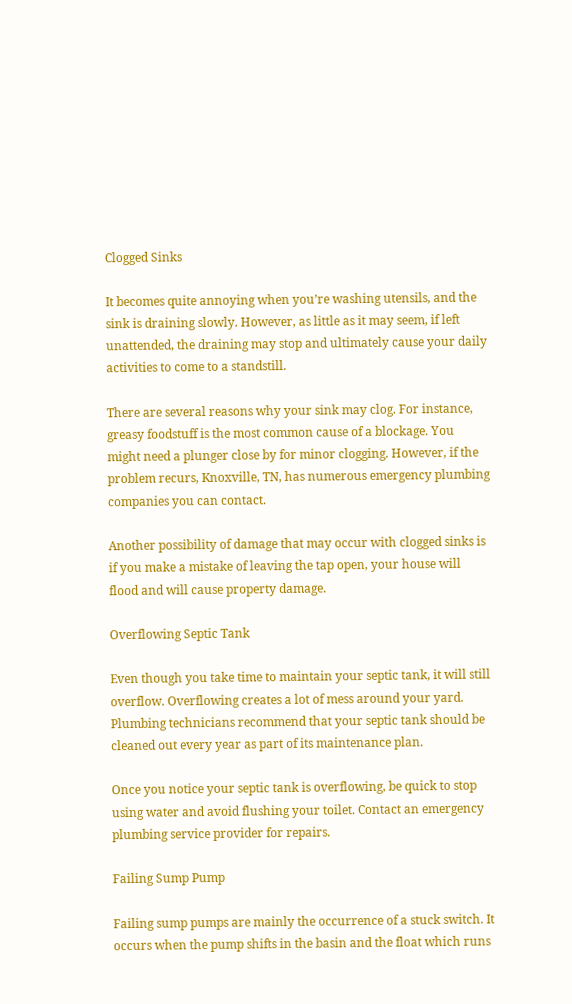Clogged Sinks

It becomes quite annoying when you’re washing utensils, and the sink is draining slowly. However, as little as it may seem, if left unattended, the draining may stop and ultimately cause your daily activities to come to a standstill.

There are several reasons why your sink may clog. For instance, greasy foodstuff is the most common cause of a blockage. You might need a plunger close by for minor clogging. However, if the problem recurs, Knoxville, TN, has numerous emergency plumbing companies you can contact.

Another possibility of damage that may occur with clogged sinks is if you make a mistake of leaving the tap open, your house will flood and will cause property damage.

Overflowing Septic Tank

Even though you take time to maintain your septic tank, it will still overflow. Overflowing creates a lot of mess around your yard. Plumbing technicians recommend that your septic tank should be cleaned out every year as part of its maintenance plan.

Once you notice your septic tank is overflowing, be quick to stop using water and avoid flushing your toilet. Contact an emergency plumbing service provider for repairs.

Failing Sump Pump

Failing sump pumps are mainly the occurrence of a stuck switch. It occurs when the pump shifts in the basin and the float which runs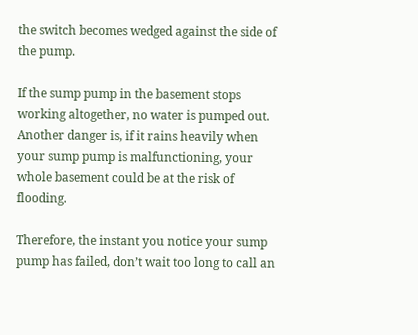the switch becomes wedged against the side of the pump.

If the sump pump in the basement stops working altogether, no water is pumped out. Another danger is, if it rains heavily when your sump pump is malfunctioning, your whole basement could be at the risk of flooding.

Therefore, the instant you notice your sump pump has failed, don’t wait too long to call an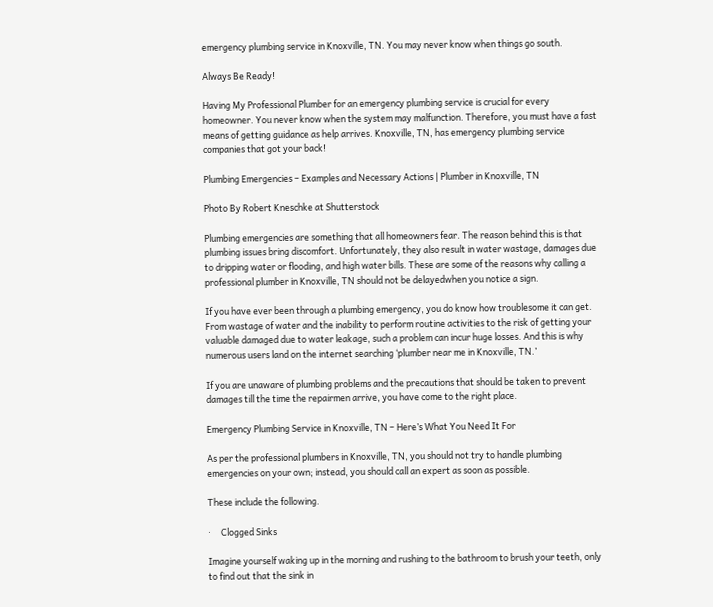emergency plumbing service in Knoxville, TN. You may never know when things go south.

Always Be Ready!

Having My Professional Plumber for an emergency plumbing service is crucial for every homeowner. You never know when the system may malfunction. Therefore, you must have a fast means of getting guidance as help arrives. Knoxville, TN, has emergency plumbing service companies that got your back!

Plumbing Emergencies – Examples and Necessary Actions | Plumber in Knoxville, TN

Photo By Robert Kneschke at Shutterstock

Plumbing emergencies are something that all homeowners fear. The reason behind this is that plumbing issues bring discomfort. Unfortunately, they also result in water wastage, damages due to dripping water or flooding, and high water bills. These are some of the reasons why calling a professional plumber in Knoxville, TN should not be delayedwhen you notice a sign.

If you have ever been through a plumbing emergency, you do know how troublesome it can get. From wastage of water and the inability to perform routine activities to the risk of getting your valuable damaged due to water leakage, such a problem can incur huge losses. And this is why numerous users land on the internet searching ‘plumber near me in Knoxville, TN.’

If you are unaware of plumbing problems and the precautions that should be taken to prevent damages till the time the repairmen arrive, you have come to the right place.

Emergency Plumbing Service in Knoxville, TN – Here’s What You Need It For

As per the professional plumbers in Knoxville, TN, you should not try to handle plumbing emergencies on your own; instead, you should call an expert as soon as possible.

These include the following.

·     Clogged Sinks

Imagine yourself waking up in the morning and rushing to the bathroom to brush your teeth, only to find out that the sink in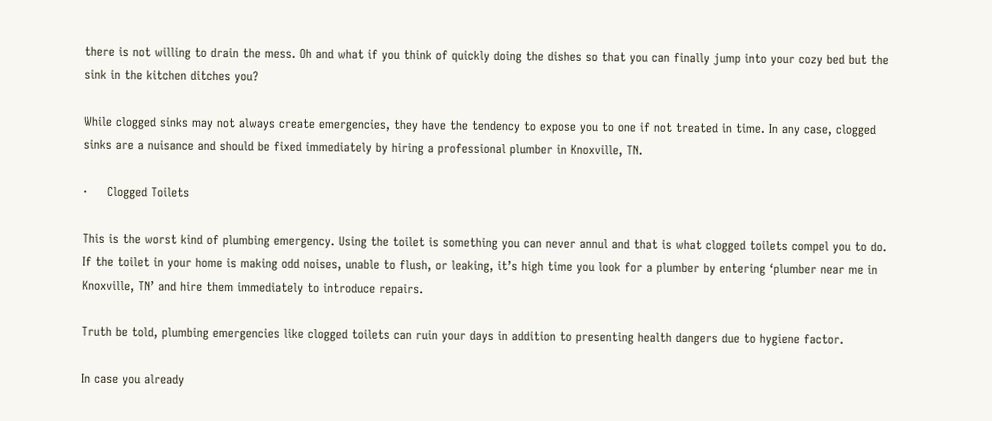there is not willing to drain the mess. Oh and what if you think of quickly doing the dishes so that you can finally jump into your cozy bed but the sink in the kitchen ditches you?

While clogged sinks may not always create emergencies, they have the tendency to expose you to one if not treated in time. In any case, clogged sinks are a nuisance and should be fixed immediately by hiring a professional plumber in Knoxville, TN.

·     Clogged Toilets

This is the worst kind of plumbing emergency. Using the toilet is something you can never annul and that is what clogged toilets compel you to do. If the toilet in your home is making odd noises, unable to flush, or leaking, it’s high time you look for a plumber by entering ‘plumber near me in Knoxville, TN’ and hire them immediately to introduce repairs.

Truth be told, plumbing emergencies like clogged toilets can ruin your days in addition to presenting health dangers due to hygiene factor.

In case you already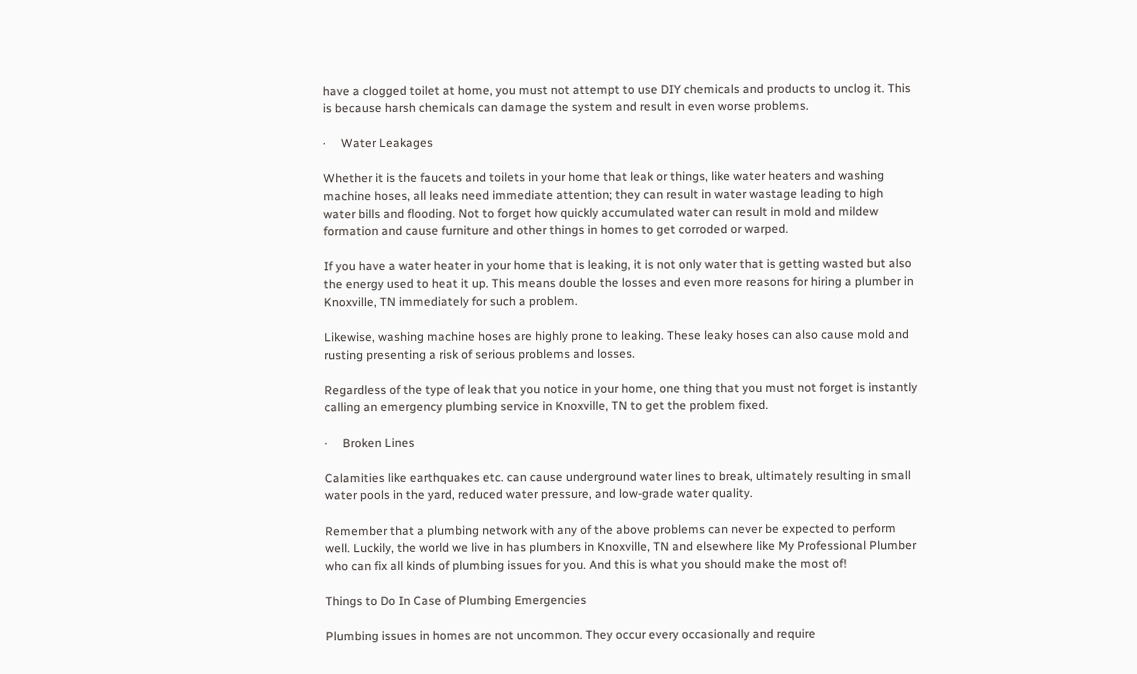have a clogged toilet at home, you must not attempt to use DIY chemicals and products to unclog it. This is because harsh chemicals can damage the system and result in even worse problems.

·     Water Leakages

Whether it is the faucets and toilets in your home that leak or things, like water heaters and washing machine hoses, all leaks need immediate attention; they can result in water wastage leading to high water bills and flooding. Not to forget how quickly accumulated water can result in mold and mildew formation and cause furniture and other things in homes to get corroded or warped.

If you have a water heater in your home that is leaking, it is not only water that is getting wasted but also the energy used to heat it up. This means double the losses and even more reasons for hiring a plumber in Knoxville, TN immediately for such a problem.

Likewise, washing machine hoses are highly prone to leaking. These leaky hoses can also cause mold and rusting presenting a risk of serious problems and losses.

Regardless of the type of leak that you notice in your home, one thing that you must not forget is instantly calling an emergency plumbing service in Knoxville, TN to get the problem fixed.

·     Broken Lines

Calamities like earthquakes etc. can cause underground water lines to break, ultimately resulting in small water pools in the yard, reduced water pressure, and low-grade water quality.

Remember that a plumbing network with any of the above problems can never be expected to perform well. Luckily, the world we live in has plumbers in Knoxville, TN and elsewhere like My Professional Plumber who can fix all kinds of plumbing issues for you. And this is what you should make the most of!

Things to Do In Case of Plumbing Emergencies

Plumbing issues in homes are not uncommon. They occur every occasionally and require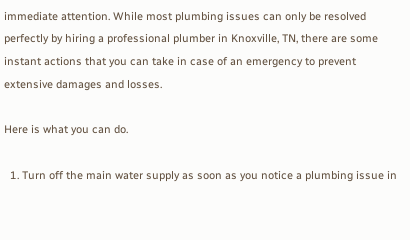immediate attention. While most plumbing issues can only be resolved perfectly by hiring a professional plumber in Knoxville, TN, there are some instant actions that you can take in case of an emergency to prevent extensive damages and losses.

Here is what you can do.

  1. Turn off the main water supply as soon as you notice a plumbing issue in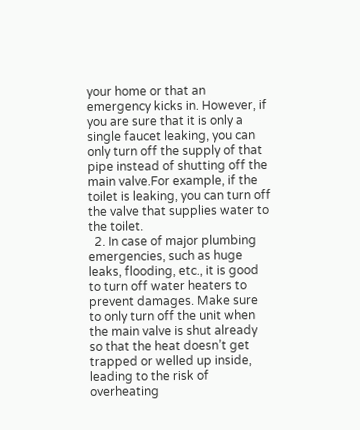your home or that an emergency kicks in. However, if you are sure that it is only a single faucet leaking, you can only turn off the supply of that pipe instead of shutting off the main valve.For example, if the toilet is leaking, you can turn off the valve that supplies water to the toilet.
  2. In case of major plumbing emergencies, such as huge leaks, flooding, etc., it is good to turn off water heaters to prevent damages. Make sure to only turn off the unit when the main valve is shut already so that the heat doesn’t get trapped or welled up inside, leading to the risk of overheating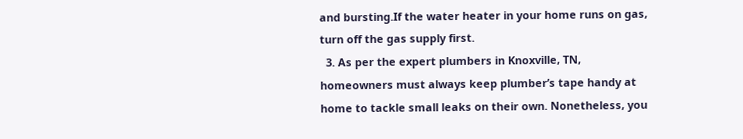and bursting.If the water heater in your home runs on gas, turn off the gas supply first.
  3. As per the expert plumbers in Knoxville, TN, homeowners must always keep plumber’s tape handy at home to tackle small leaks on their own. Nonetheless, you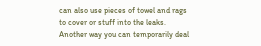can also use pieces of towel and rags to cover or stuff into the leaks. Another way you can temporarily deal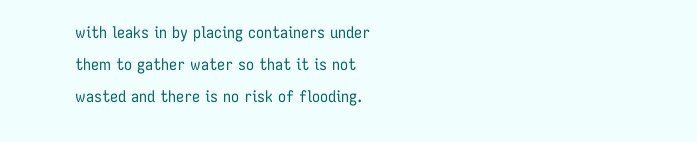with leaks in by placing containers under them to gather water so that it is not wasted and there is no risk of flooding.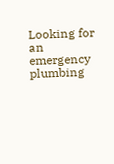Looking for an emergency plumbing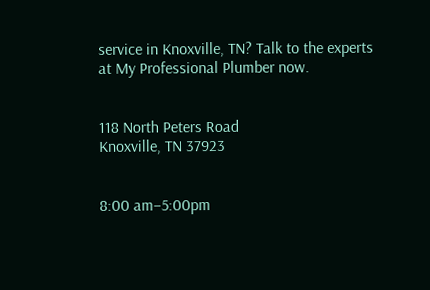service in Knoxville, TN? Talk to the experts at My Professional Plumber now.


118 North Peters Road
Knoxville, TN 37923


8:00 am–5:00pm